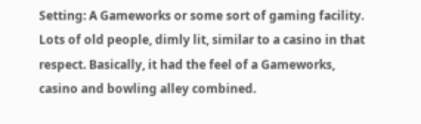Setting: A Gameworks or some sort of gaming facility. Lots of old people, dimly lit, similar to a casino in that respect. Basically, it had the feel of a Gameworks, casino and bowling alley combined.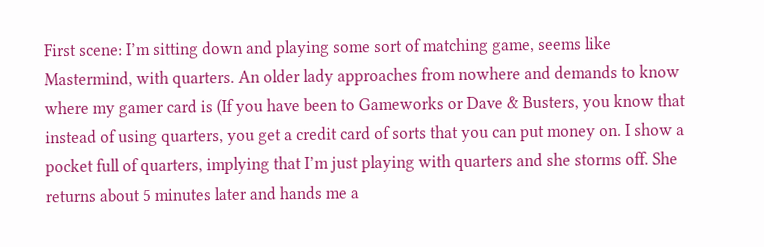First scene: I’m sitting down and playing some sort of matching game, seems like Mastermind, with quarters. An older lady approaches from nowhere and demands to know where my gamer card is (If you have been to Gameworks or Dave & Busters, you know that instead of using quarters, you get a credit card of sorts that you can put money on. I show a pocket full of quarters, implying that I’m just playing with quarters and she storms off. She returns about 5 minutes later and hands me a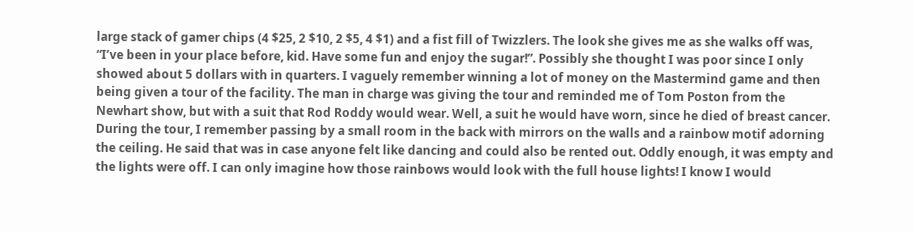large stack of gamer chips (4 $25, 2 $10, 2 $5, 4 $1) and a fist fill of Twizzlers. The look she gives me as she walks off was, “I’ve been in your place before, kid. Have some fun and enjoy the sugar!”. Possibly she thought I was poor since I only showed about 5 dollars with in quarters. I vaguely remember winning a lot of money on the Mastermind game and then being given a tour of the facility. The man in charge was giving the tour and reminded me of Tom Poston from the Newhart show, but with a suit that Rod Roddy would wear. Well, a suit he would have worn, since he died of breast cancer. During the tour, I remember passing by a small room in the back with mirrors on the walls and a rainbow motif adorning the ceiling. He said that was in case anyone felt like dancing and could also be rented out. Oddly enough, it was empty and the lights were off. I can only imagine how those rainbows would look with the full house lights! I know I would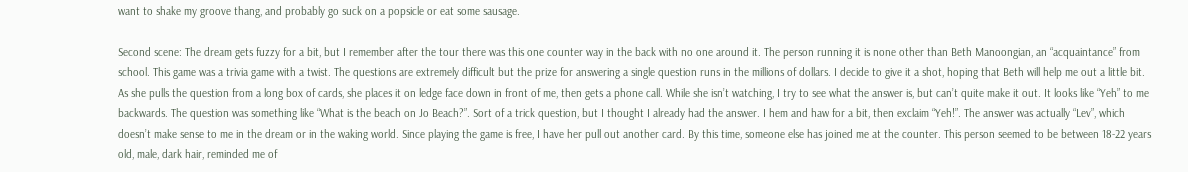want to shake my groove thang, and probably go suck on a popsicle or eat some sausage.

Second scene: The dream gets fuzzy for a bit, but I remember after the tour there was this one counter way in the back with no one around it. The person running it is none other than Beth Manoongian, an “acquaintance” from school. This game was a trivia game with a twist. The questions are extremely difficult but the prize for answering a single question runs in the millions of dollars. I decide to give it a shot, hoping that Beth will help me out a little bit. As she pulls the question from a long box of cards, she places it on ledge face down in front of me, then gets a phone call. While she isn’t watching, I try to see what the answer is, but can’t quite make it out. It looks like “Yeh” to me backwards. The question was something like “What is the beach on Jo Beach?”. Sort of a trick question, but I thought I already had the answer. I hem and haw for a bit, then exclaim “Yeh!”. The answer was actually “Lev”, which doesn’t make sense to me in the dream or in the waking world. Since playing the game is free, I have her pull out another card. By this time, someone else has joined me at the counter. This person seemed to be between 18-22 years old, male, dark hair, reminded me of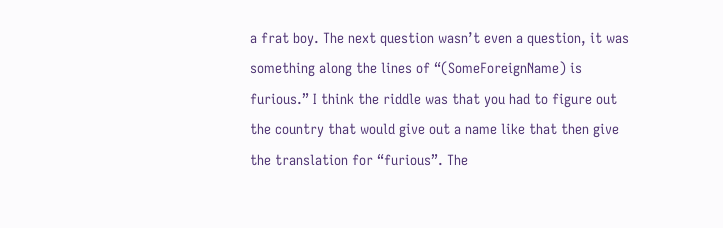a frat boy. The next question wasn’t even a question, it was something along the lines of “(SomeForeignName) is furious.” I think the riddle was that you had to figure out the country that would give out a name like that then give the translation for “furious”. The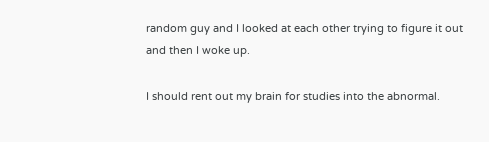random guy and I looked at each other trying to figure it out and then I woke up.

I should rent out my brain for studies into the abnormal.